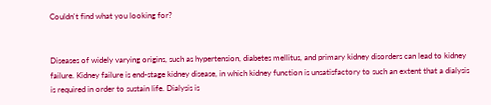Couldn't find what you looking for?


Diseases of widely varying origins, such as hypertension, diabetes mellitus, and primary kidney disorders can lead to kidney failure. Kidney failure is end-stage kidney disease, in which kidney function is unsatisfactory to such an extent that a dialysis is required in order to sustain life. Dialysis is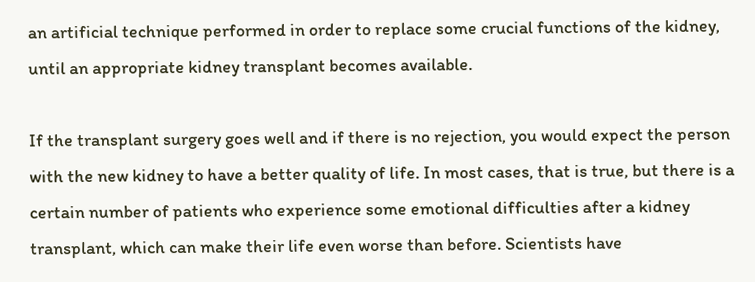an artificial technique performed in order to replace some crucial functions of the kidney, until an appropriate kidney transplant becomes available.

If the transplant surgery goes well and if there is no rejection, you would expect the person with the new kidney to have a better quality of life. In most cases, that is true, but there is a certain number of patients who experience some emotional difficulties after a kidney transplant, which can make their life even worse than before. Scientists have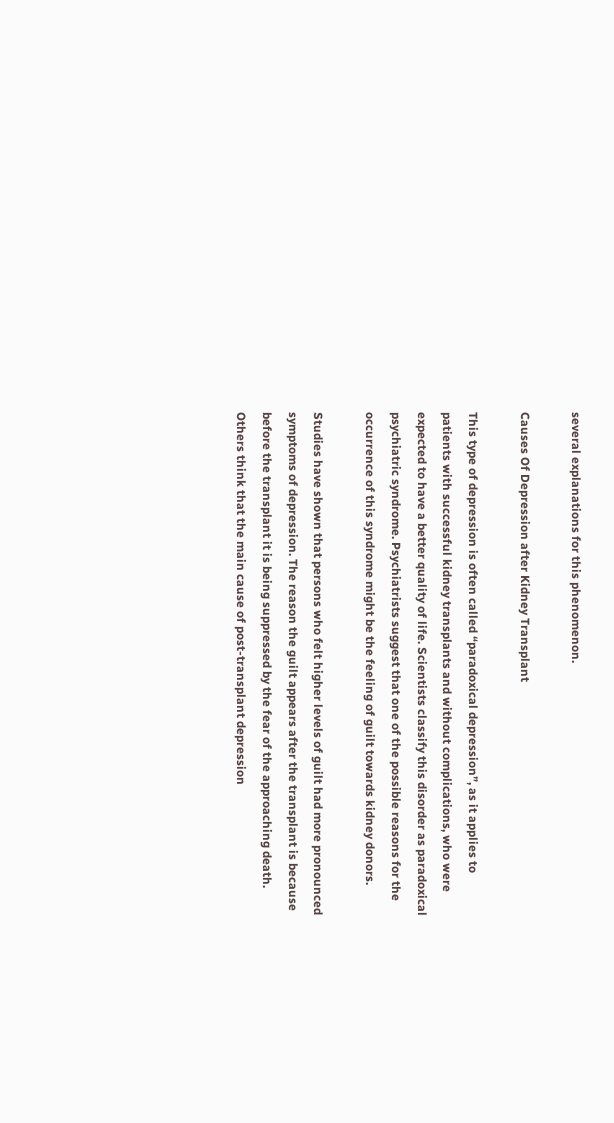several explanations for this phenomenon.

Causes Of Depression after Kidney Transplant

This type of depression is often called “paradoxical depression”, as it applies to patients with successful kidney transplants and without complications, who were expected to have a better quality of life. Scientists classify this disorder as paradoxical psychiatric syndrome. Psychiatrists suggest that one of the possible reasons for the occurrence of this syndrome might be the feeling of guilt towards kidney donors.

Studies have shown that persons who felt higher levels of guilt had more pronounced symptoms of depression. The reason the guilt appears after the transplant is because before the transplant it is being suppressed by the fear of the approaching death. Others think that the main cause of post-transplant depression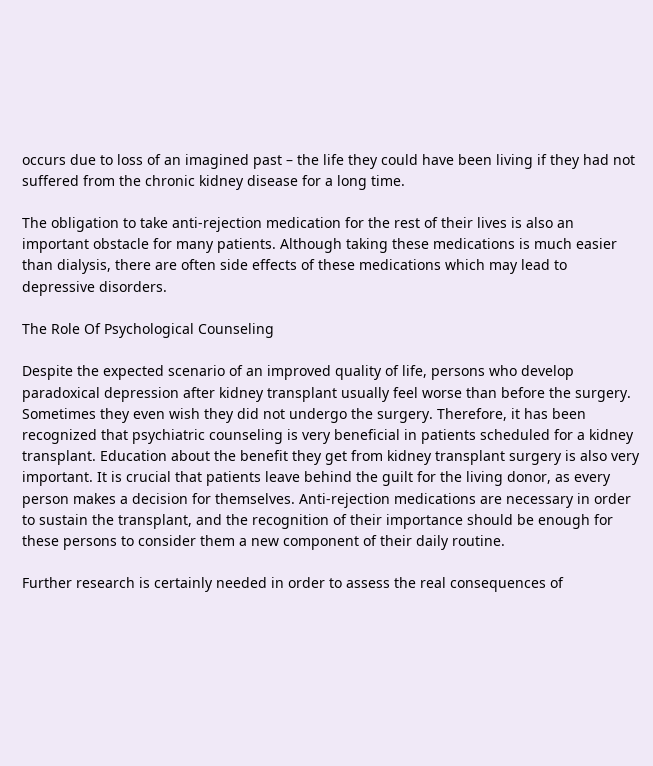occurs due to loss of an imagined past – the life they could have been living if they had not suffered from the chronic kidney disease for a long time.

The obligation to take anti-rejection medication for the rest of their lives is also an important obstacle for many patients. Although taking these medications is much easier than dialysis, there are often side effects of these medications which may lead to depressive disorders.

The Role Of Psychological Counseling

Despite the expected scenario of an improved quality of life, persons who develop paradoxical depression after kidney transplant usually feel worse than before the surgery. Sometimes they even wish they did not undergo the surgery. Therefore, it has been recognized that psychiatric counseling is very beneficial in patients scheduled for a kidney transplant. Education about the benefit they get from kidney transplant surgery is also very important. It is crucial that patients leave behind the guilt for the living donor, as every person makes a decision for themselves. Anti-rejection medications are necessary in order to sustain the transplant, and the recognition of their importance should be enough for these persons to consider them a new component of their daily routine.

Further research is certainly needed in order to assess the real consequences of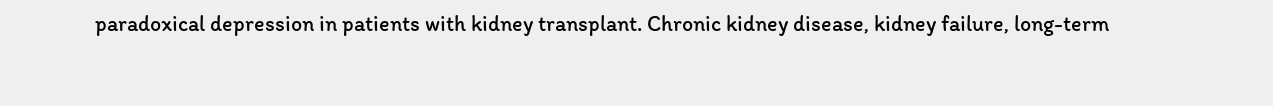paradoxical depression in patients with kidney transplant. Chronic kidney disease, kidney failure, long-term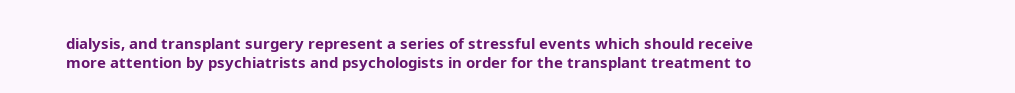dialysis, and transplant surgery represent a series of stressful events which should receive more attention by psychiatrists and psychologists in order for the transplant treatment to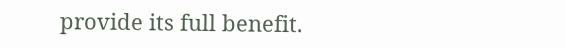provide its full benefit.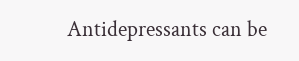Antidepressants can be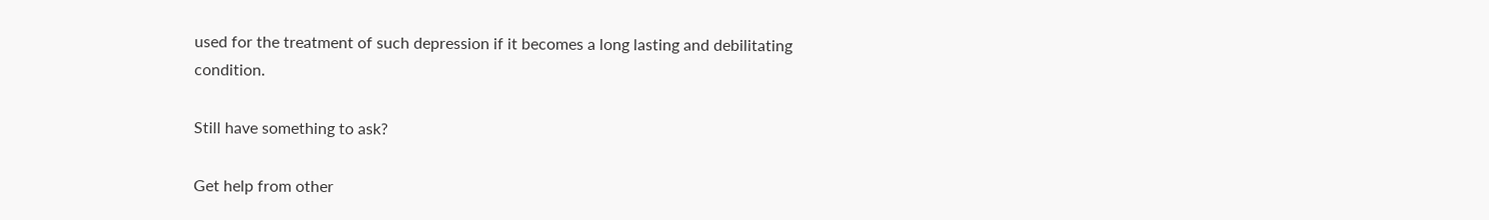used for the treatment of such depression if it becomes a long lasting and debilitating condition.

Still have something to ask?

Get help from other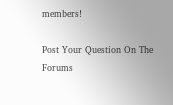members!

Post Your Question On The Forums